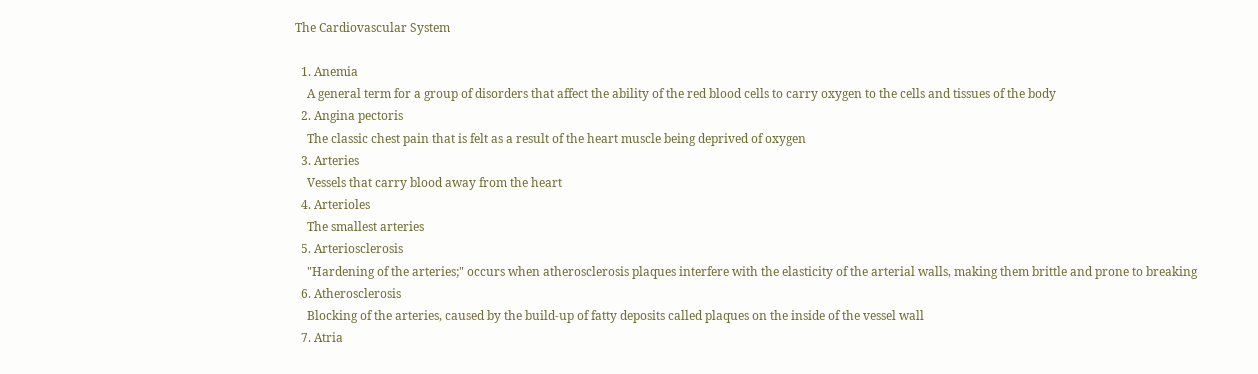The Cardiovascular System

  1. Anemia
    A general term for a group of disorders that affect the ability of the red blood cells to carry oxygen to the cells and tissues of the body
  2. Angina pectoris
    The classic chest pain that is felt as a result of the heart muscle being deprived of oxygen
  3. Arteries
    Vessels that carry blood away from the heart
  4. Arterioles
    The smallest arteries
  5. Arteriosclerosis
    "Hardening of the arteries;" occurs when atherosclerosis plaques interfere with the elasticity of the arterial walls, making them brittle and prone to breaking
  6. Atherosclerosis
    Blocking of the arteries, caused by the build-up of fatty deposits called plaques on the inside of the vessel wall
  7. Atria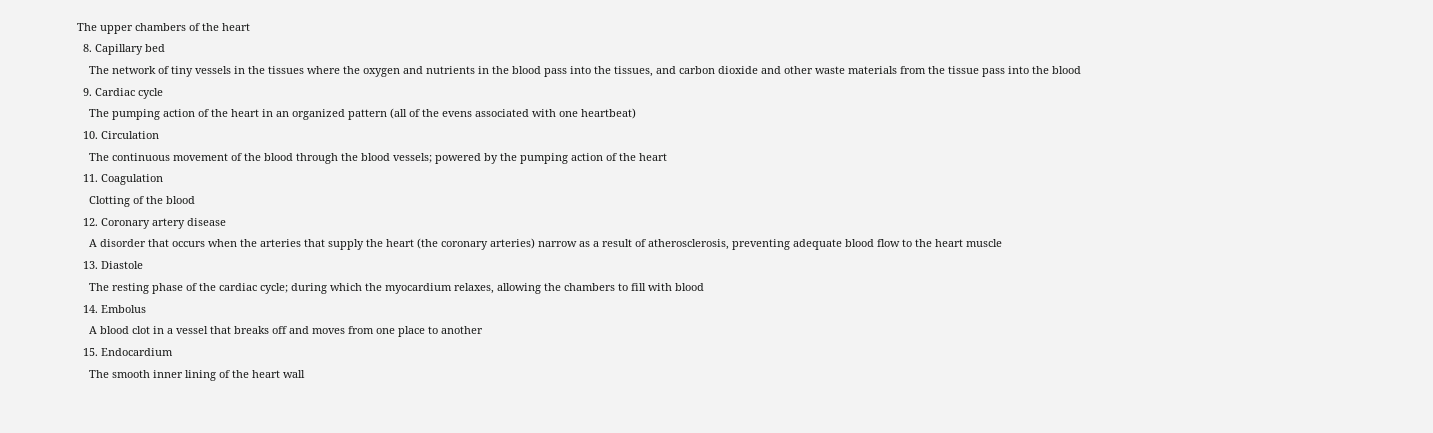The upper chambers of the heart
  8. Capillary bed
    The network of tiny vessels in the tissues where the oxygen and nutrients in the blood pass into the tissues, and carbon dioxide and other waste materials from the tissue pass into the blood
  9. Cardiac cycle
    The pumping action of the heart in an organized pattern (all of the evens associated with one heartbeat)
  10. Circulation
    The continuous movement of the blood through the blood vessels; powered by the pumping action of the heart
  11. Coagulation
    Clotting of the blood
  12. Coronary artery disease
    A disorder that occurs when the arteries that supply the heart (the coronary arteries) narrow as a result of atherosclerosis, preventing adequate blood flow to the heart muscle
  13. Diastole
    The resting phase of the cardiac cycle; during which the myocardium relaxes, allowing the chambers to fill with blood
  14. Embolus
    A blood clot in a vessel that breaks off and moves from one place to another
  15. Endocardium
    The smooth inner lining of the heart wall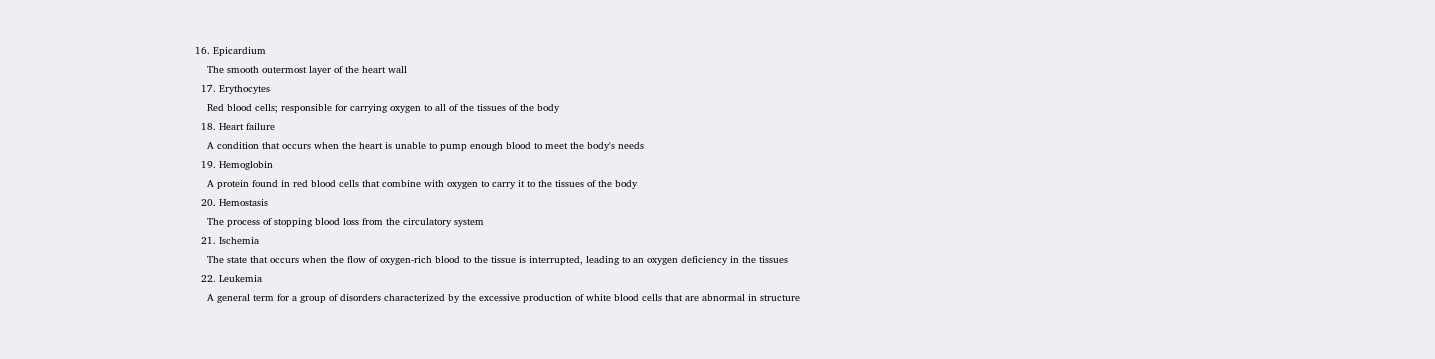16. Epicardium
    The smooth outermost layer of the heart wall
  17. Erythocytes
    Red blood cells; responsible for carrying oxygen to all of the tissues of the body
  18. Heart failure
    A condition that occurs when the heart is unable to pump enough blood to meet the body's needs
  19. Hemoglobin
    A protein found in red blood cells that combine with oxygen to carry it to the tissues of the body
  20. Hemostasis
    The process of stopping blood loss from the circulatory system
  21. Ischemia
    The state that occurs when the flow of oxygen-rich blood to the tissue is interrupted, leading to an oxygen deficiency in the tissues
  22. Leukemia
    A general term for a group of disorders characterized by the excessive production of white blood cells that are abnormal in structure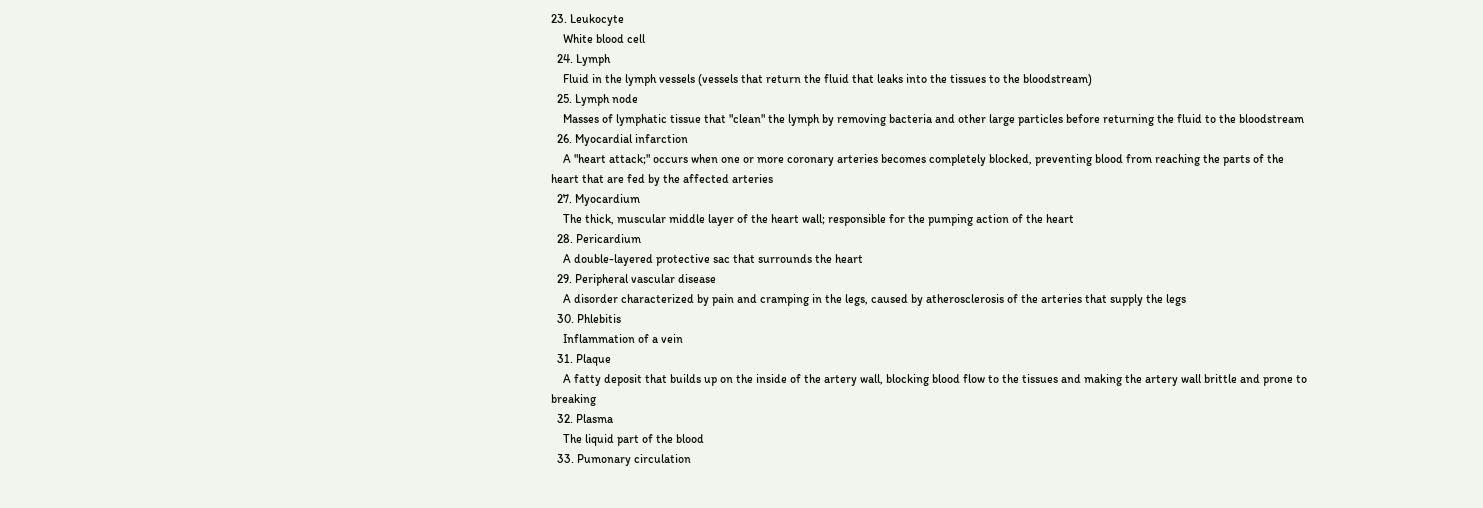23. Leukocyte
    White blood cell
  24. Lymph
    Fluid in the lymph vessels (vessels that return the fluid that leaks into the tissues to the bloodstream)
  25. Lymph node
    Masses of lymphatic tissue that "clean" the lymph by removing bacteria and other large particles before returning the fluid to the bloodstream
  26. Myocardial infarction
    A "heart attack;" occurs when one or more coronary arteries becomes completely blocked, preventing blood from reaching the parts of the heart that are fed by the affected arteries
  27. Myocardium
    The thick, muscular middle layer of the heart wall; responsible for the pumping action of the heart
  28. Pericardium
    A double-layered protective sac that surrounds the heart
  29. Peripheral vascular disease
    A disorder characterized by pain and cramping in the legs, caused by atherosclerosis of the arteries that supply the legs
  30. Phlebitis
    Inflammation of a vein
  31. Plaque
    A fatty deposit that builds up on the inside of the artery wall, blocking blood flow to the tissues and making the artery wall brittle and prone to breaking
  32. Plasma
    The liquid part of the blood
  33. Pumonary circulation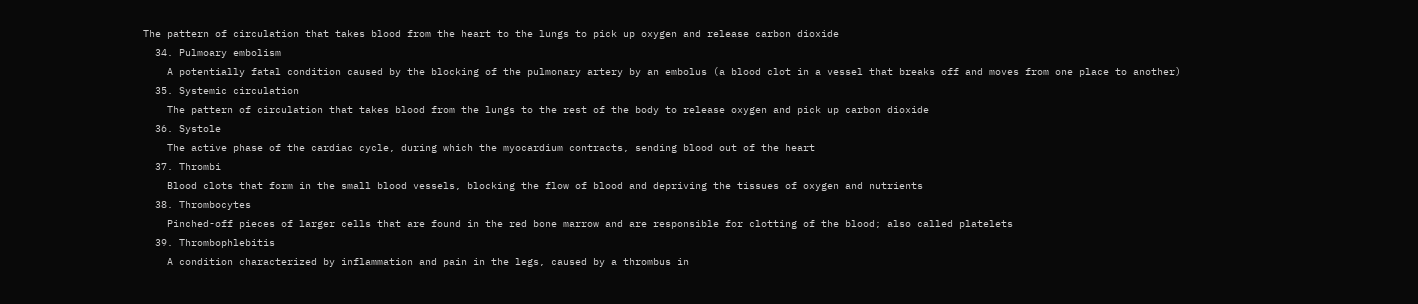The pattern of circulation that takes blood from the heart to the lungs to pick up oxygen and release carbon dioxide
  34. Pulmoary embolism
    A potentially fatal condition caused by the blocking of the pulmonary artery by an embolus (a blood clot in a vessel that breaks off and moves from one place to another)
  35. Systemic circulation
    The pattern of circulation that takes blood from the lungs to the rest of the body to release oxygen and pick up carbon dioxide
  36. Systole
    The active phase of the cardiac cycle, during which the myocardium contracts, sending blood out of the heart
  37. Thrombi
    Blood clots that form in the small blood vessels, blocking the flow of blood and depriving the tissues of oxygen and nutrients
  38. Thrombocytes
    Pinched-off pieces of larger cells that are found in the red bone marrow and are responsible for clotting of the blood; also called platelets
  39. Thrombophlebitis
    A condition characterized by inflammation and pain in the legs, caused by a thrombus in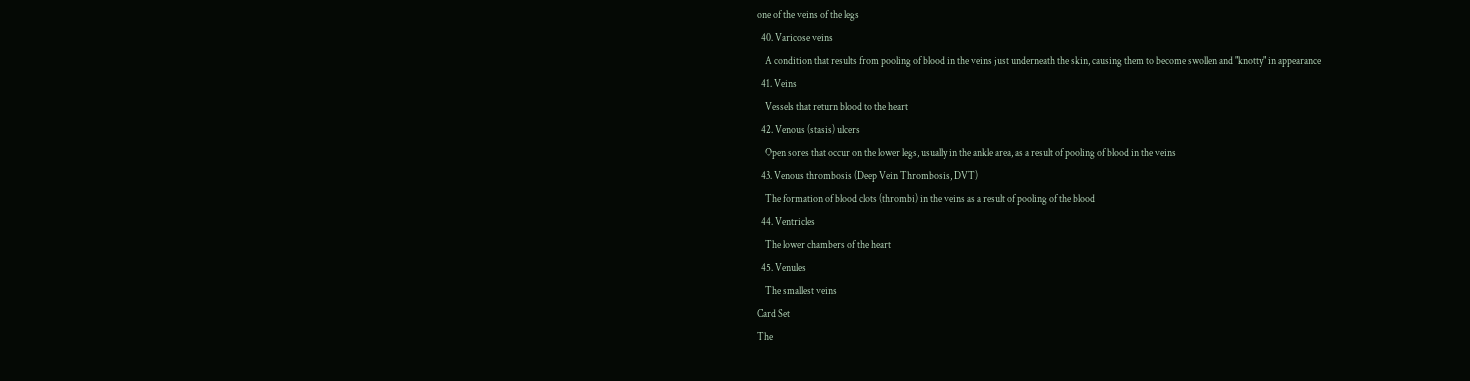one of the veins of the legs
  40. Varicose veins
    A condition that results from pooling of blood in the veins just underneath the skin, causing them to become swollen and "knotty" in appearance
  41. Veins
    Vessels that return blood to the heart
  42. Venous (stasis) ulcers
    Open sores that occur on the lower legs, usually in the ankle area, as a result of pooling of blood in the veins
  43. Venous thrombosis (Deep Vein Thrombosis, DVT)
    The formation of blood clots (thrombi) in the veins as a result of pooling of the blood
  44. Ventricles
    The lower chambers of the heart
  45. Venules
    The smallest veins
Card Set
The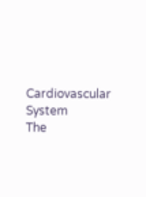Cardiovascular System
The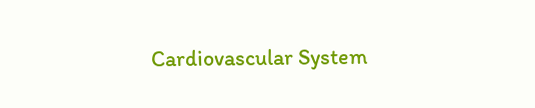Cardiovascular System